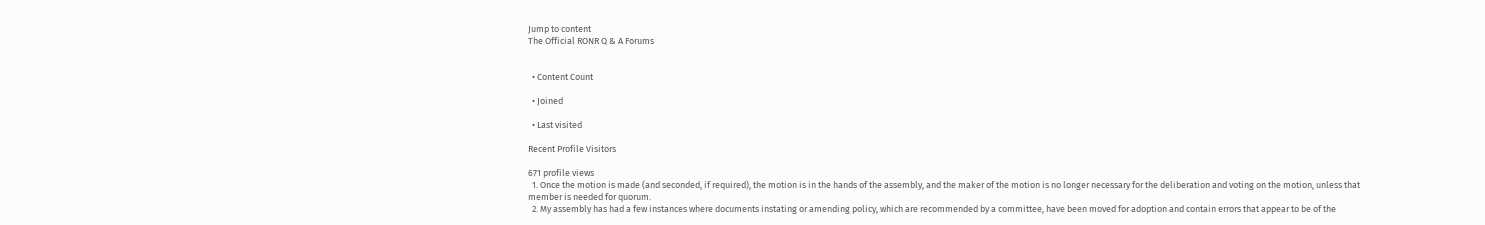Jump to content
The Official RONR Q & A Forums


  • Content Count

  • Joined

  • Last visited

Recent Profile Visitors

671 profile views
  1. Once the motion is made (and seconded, if required), the motion is in the hands of the assembly, and the maker of the motion is no longer necessary for the deliberation and voting on the motion, unless that member is needed for quorum.
  2. My assembly has had a few instances where documents instating or amending policy, which are recommended by a committee, have been moved for adoption and contain errors that appear to be of the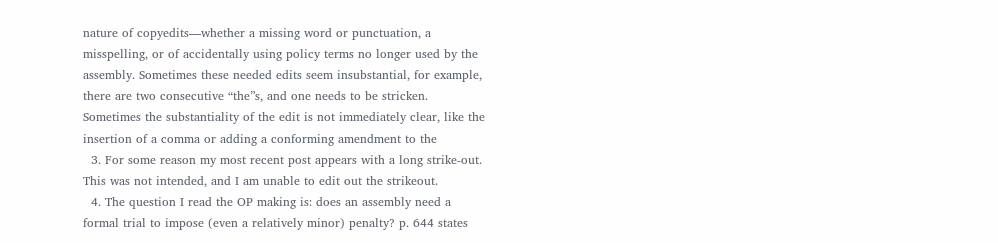nature of copyedits—whether a missing word or punctuation, a misspelling, or of accidentally using policy terms no longer used by the assembly. Sometimes these needed edits seem insubstantial, for example, there are two consecutive “the”s, and one needs to be stricken. Sometimes the substantiality of the edit is not immediately clear, like the insertion of a comma or adding a conforming amendment to the
  3. For some reason my most recent post appears with a long strike-out. This was not intended, and I am unable to edit out the strikeout.
  4. The question I read the OP making is: does an assembly need a formal trial to impose (even a relatively minor) penalty? p. 644 states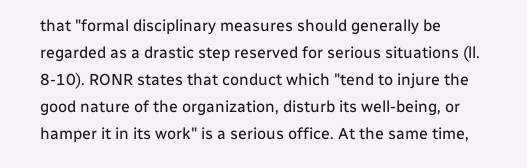that "formal disciplinary measures should generally be regarded as a drastic step reserved for serious situations (ll. 8-10). RONR states that conduct which "tend to injure the good nature of the organization, disturb its well-being, or hamper it in its work" is a serious office. At the same time,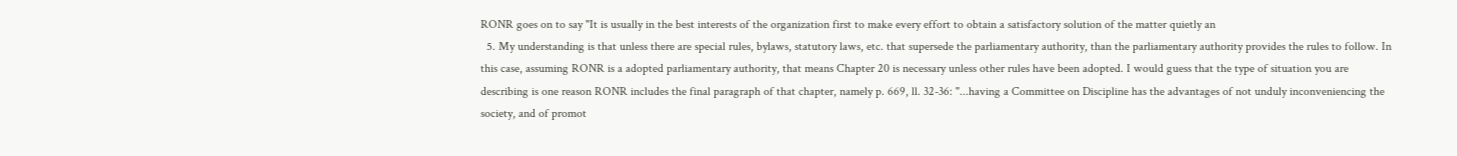RONR goes on to say "It is usually in the best interests of the organization first to make every effort to obtain a satisfactory solution of the matter quietly an
  5. My understanding is that unless there are special rules, bylaws, statutory laws, etc. that supersede the parliamentary authority, than the parliamentary authority provides the rules to follow. In this case, assuming RONR is a adopted parliamentary authority, that means Chapter 20 is necessary unless other rules have been adopted. I would guess that the type of situation you are describing is one reason RONR includes the final paragraph of that chapter, namely p. 669, ll. 32-36: "...having a Committee on Discipline has the advantages of not unduly inconveniencing the society, and of promot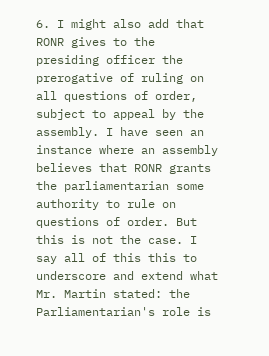6. I might also add that RONR gives to the presiding officer the prerogative of ruling on all questions of order, subject to appeal by the assembly. I have seen an instance where an assembly believes that RONR grants the parliamentarian some authority to rule on questions of order. But this is not the case. I say all of this this to underscore and extend what Mr. Martin stated: the Parliamentarian's role is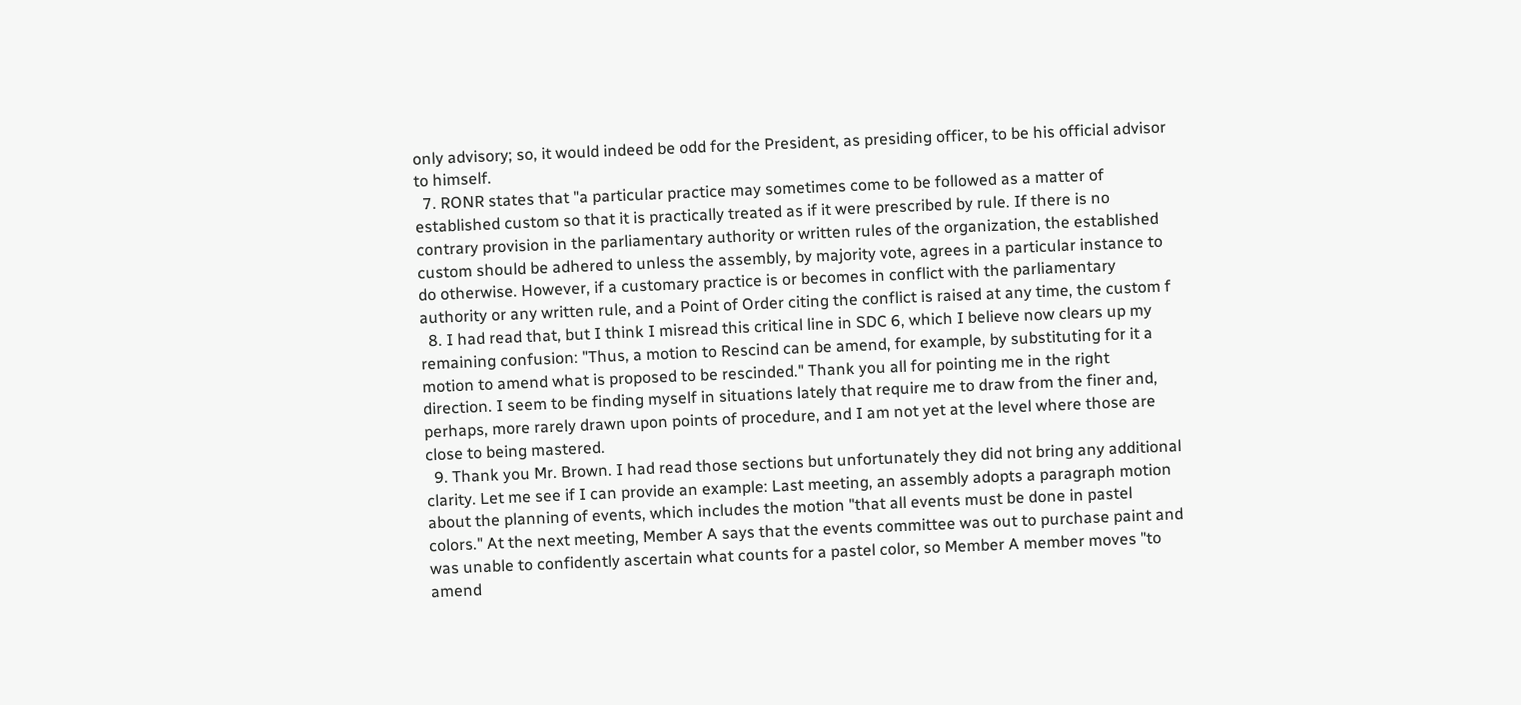only advisory; so, it would indeed be odd for the President, as presiding officer, to be his official advisor to himself.
  7. RONR states that "a particular practice may sometimes come to be followed as a matter of established custom so that it is practically treated as if it were prescribed by rule. If there is no contrary provision in the parliamentary authority or written rules of the organization, the established custom should be adhered to unless the assembly, by majority vote, agrees in a particular instance to do otherwise. However, if a customary practice is or becomes in conflict with the parliamentary authority or any written rule, and a Point of Order citing the conflict is raised at any time, the custom f
  8. I had read that, but I think I misread this critical line in SDC 6, which I believe now clears up my remaining confusion: "Thus, a motion to Rescind can be amend, for example, by substituting for it a motion to amend what is proposed to be rescinded." Thank you all for pointing me in the right direction. I seem to be finding myself in situations lately that require me to draw from the finer and, perhaps, more rarely drawn upon points of procedure, and I am not yet at the level where those are close to being mastered.
  9. Thank you Mr. Brown. I had read those sections but unfortunately they did not bring any additional clarity. Let me see if I can provide an example: Last meeting, an assembly adopts a paragraph motion about the planning of events, which includes the motion "that all events must be done in pastel colors." At the next meeting, Member A says that the events committee was out to purchase paint and was unable to confidently ascertain what counts for a pastel color, so Member A member moves "to amend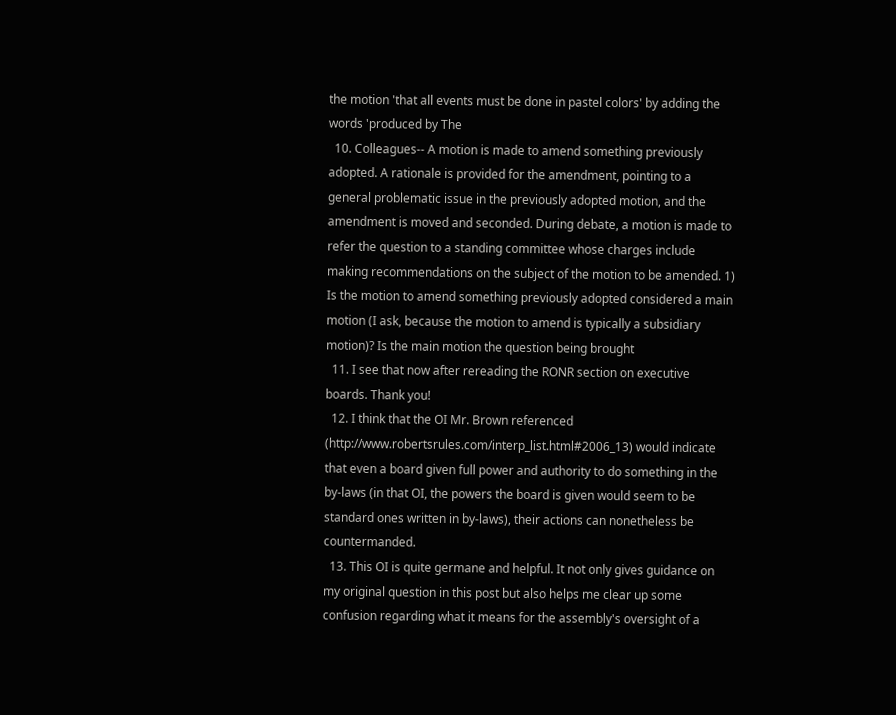the motion 'that all events must be done in pastel colors' by adding the words 'produced by The
  10. Colleagues-- A motion is made to amend something previously adopted. A rationale is provided for the amendment, pointing to a general problematic issue in the previously adopted motion, and the amendment is moved and seconded. During debate, a motion is made to refer the question to a standing committee whose charges include making recommendations on the subject of the motion to be amended. 1) Is the motion to amend something previously adopted considered a main motion (I ask, because the motion to amend is typically a subsidiary motion)? Is the main motion the question being brought
  11. I see that now after rereading the RONR section on executive boards. Thank you!
  12. I think that the OI Mr. Brown referenced (http://www.robertsrules.com/interp_list.html#2006_13) would indicate that even a board given full power and authority to do something in the by-laws (in that OI, the powers the board is given would seem to be standard ones written in by-laws), their actions can nonetheless be countermanded.
  13. This OI is quite germane and helpful. It not only gives guidance on my original question in this post but also helps me clear up some confusion regarding what it means for the assembly's oversight of a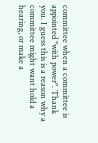committee when a committee is appointed "with power". Thank you. I guess this is a reason why a committee might want hold a hearing, or make a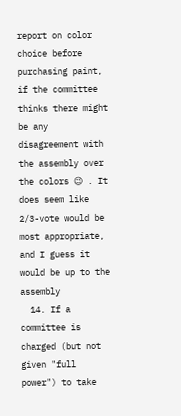report on color choice before purchasing paint, if the committee thinks there might be any disagreement with the assembly over the colors 😉 . It does seem like 2/3-vote would be most appropriate, and I guess it would be up to the assembly
  14. If a committee is charged (but not given "full power") to take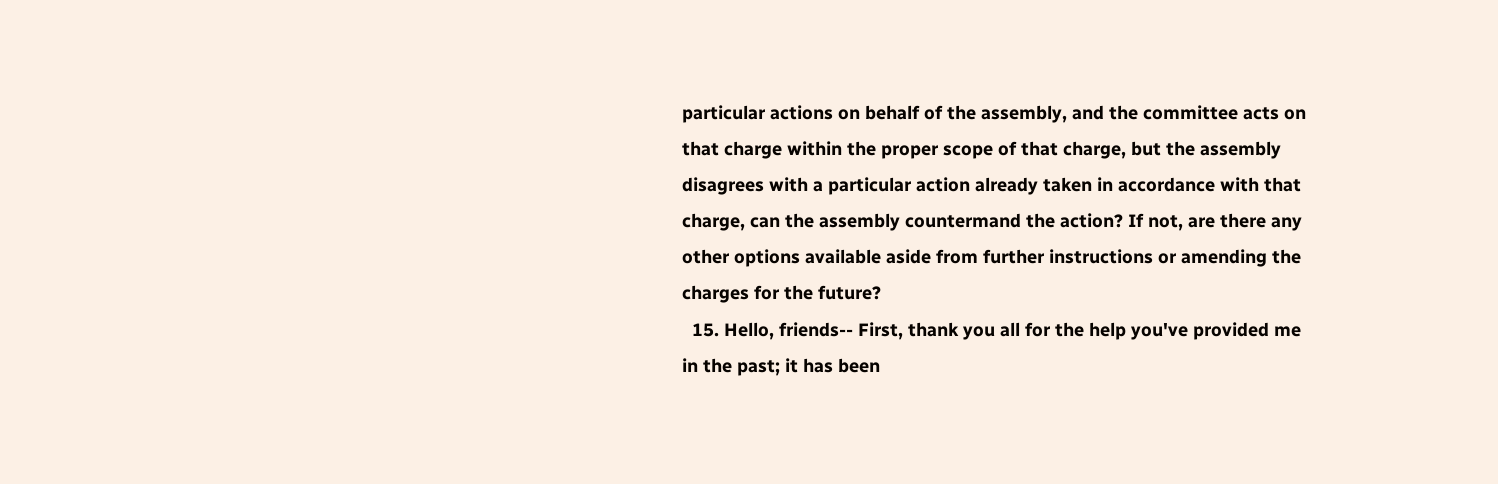particular actions on behalf of the assembly, and the committee acts on that charge within the proper scope of that charge, but the assembly disagrees with a particular action already taken in accordance with that charge, can the assembly countermand the action? If not, are there any other options available aside from further instructions or amending the charges for the future?
  15. Hello, friends-- First, thank you all for the help you've provided me in the past; it has been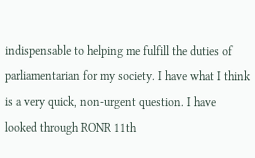indispensable to helping me fulfill the duties of parliamentarian for my society. I have what I think is a very quick, non-urgent question. I have looked through RONR 11th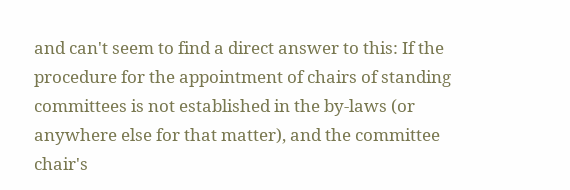and can't seem to find a direct answer to this: If the procedure for the appointment of chairs of standing committees is not established in the by-laws (or anywhere else for that matter), and the committee chair's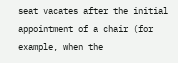seat vacates after the initial appointment of a chair (for example, when the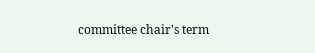committee chair's term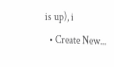is up), i
  • Create New...